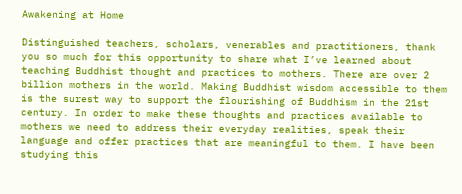Awakening at Home

Distinguished teachers, scholars, venerables and practitioners, thank you so much for this opportunity to share what I’ve learned about teaching Buddhist thought and practices to mothers. There are over 2 billion mothers in the world. Making Buddhist wisdom accessible to them is the surest way to support the flourishing of Buddhism in the 21st century. In order to make these thoughts and practices available to mothers we need to address their everyday realities, speak their language and offer practices that are meaningful to them. I have been studying this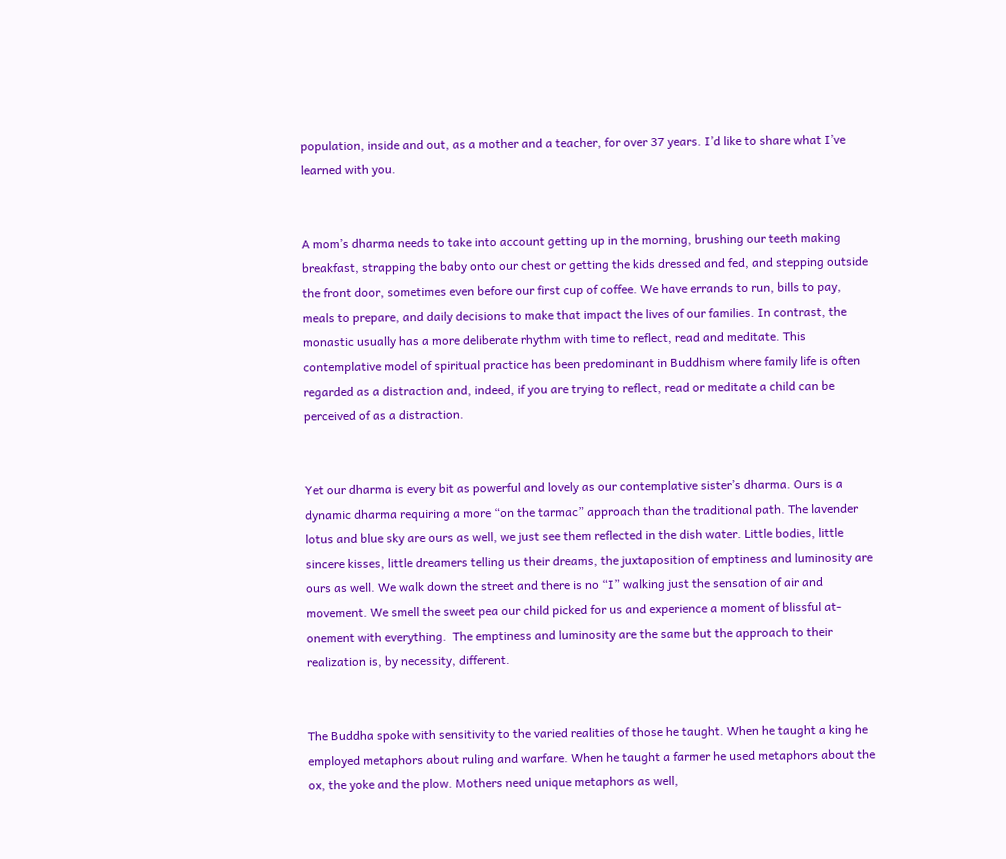population, inside and out, as a mother and a teacher, for over 37 years. I’d like to share what I’ve learned with you.


A mom’s dharma needs to take into account getting up in the morning, brushing our teeth making breakfast, strapping the baby onto our chest or getting the kids dressed and fed, and stepping outside the front door, sometimes even before our first cup of coffee. We have errands to run, bills to pay, meals to prepare, and daily decisions to make that impact the lives of our families. In contrast, the monastic usually has a more deliberate rhythm with time to reflect, read and meditate. This contemplative model of spiritual practice has been predominant in Buddhism where family life is often regarded as a distraction and, indeed, if you are trying to reflect, read or meditate a child can be perceived of as a distraction.


Yet our dharma is every bit as powerful and lovely as our contemplative sister’s dharma. Ours is a dynamic dharma requiring a more “on the tarmac” approach than the traditional path. The lavender lotus and blue sky are ours as well, we just see them reflected in the dish water. Little bodies, little sincere kisses, little dreamers telling us their dreams, the juxtaposition of emptiness and luminosity are ours as well. We walk down the street and there is no “I” walking just the sensation of air and movement. We smell the sweet pea our child picked for us and experience a moment of blissful at-onement with everything.  The emptiness and luminosity are the same but the approach to their realization is, by necessity, different.


The Buddha spoke with sensitivity to the varied realities of those he taught. When he taught a king he employed metaphors about ruling and warfare. When he taught a farmer he used metaphors about the ox, the yoke and the plow. Mothers need unique metaphors as well,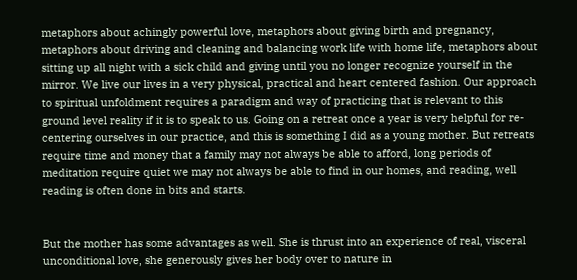metaphors about achingly powerful love, metaphors about giving birth and pregnancy, metaphors about driving and cleaning and balancing work life with home life, metaphors about sitting up all night with a sick child and giving until you no longer recognize yourself in the mirror. We live our lives in a very physical, practical and heart centered fashion. Our approach to spiritual unfoldment requires a paradigm and way of practicing that is relevant to this ground level reality if it is to speak to us. Going on a retreat once a year is very helpful for re-centering ourselves in our practice, and this is something I did as a young mother. But retreats require time and money that a family may not always be able to afford, long periods of meditation require quiet we may not always be able to find in our homes, and reading, well reading is often done in bits and starts.


But the mother has some advantages as well. She is thrust into an experience of real, visceral unconditional love, she generously gives her body over to nature in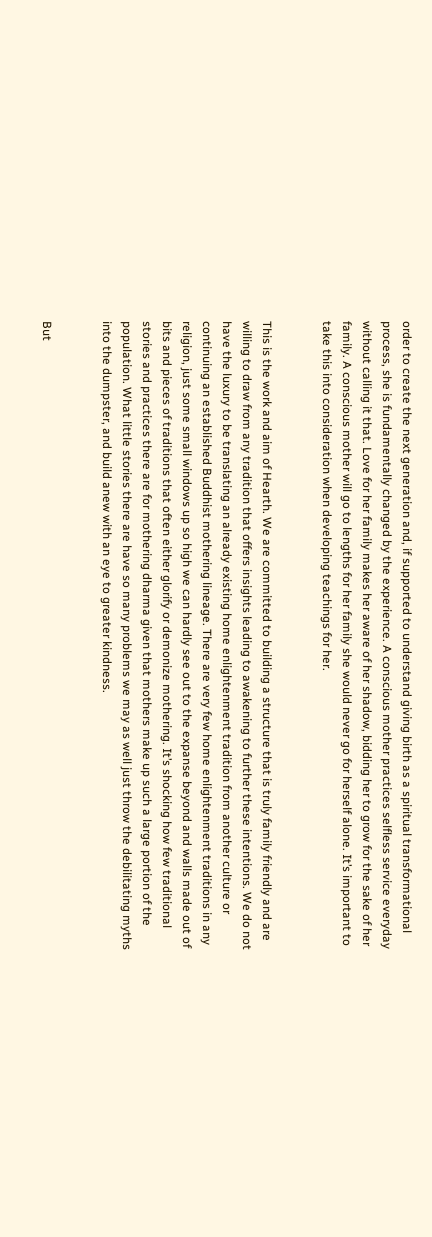order to create the next generation and, if supported to understand giving birth as a spiritual transformational process, she is fundamentally changed by the experience. A conscious mother practices selfless service everyday without calling it that. Love for her family makes her aware of her shadow, bidding her to grow for the sake of her family. A conscious mother will go to lengths for her family she would never go for herself alone. It’s important to take this into consideration when developing teachings for her.


This is the work and aim of Hearth. We are committed to building a structure that is truly family friendly and are willing to draw from any tradition that offers insights leading to awakening to further these intentions. We do not have the luxury to be translating an already existing home enlightenment tradition from another culture or continuing an established Buddhist mothering lineage. There are very few home enlightenment traditions in any religion, just some small windows up so high we can hardly see out to the expanse beyond and walls made out of bits and pieces of traditions that often either glorify or demonize mothering. It’s shocking how few traditional stories and practices there are for mothering dharma given that mothers make up such a large portion of the population. What little stories there are have so many problems we may as well just throw the debilitating myths into the dumpster, and build anew with an eye to greater kindness.


But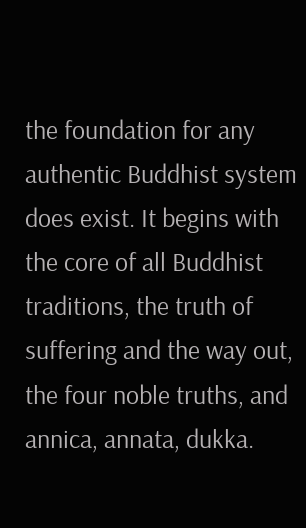the foundation for any authentic Buddhist system does exist. It begins with the core of all Buddhist traditions, the truth of suffering and the way out, the four noble truths, and annica, annata, dukka.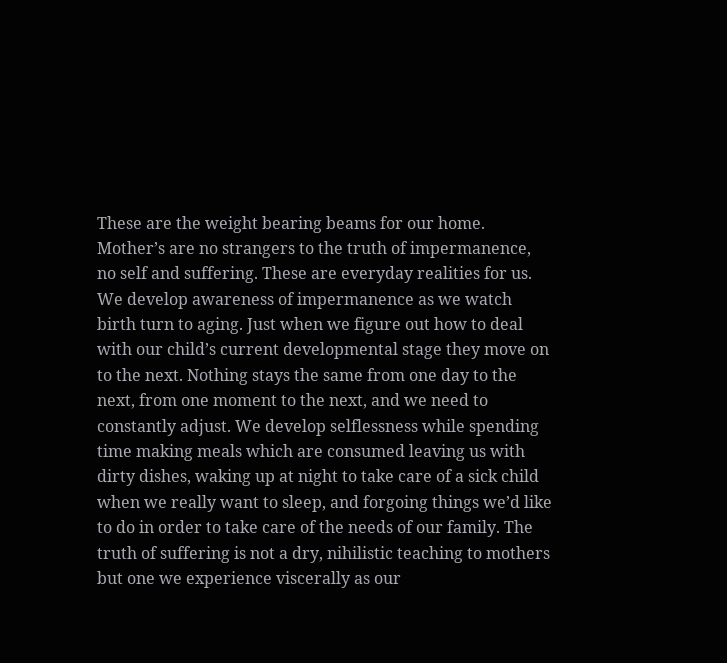These are the weight bearing beams for our home. Mother’s are no strangers to the truth of impermanence, no self and suffering. These are everyday realities for us. We develop awareness of impermanence as we watch birth turn to aging. Just when we figure out how to deal with our child’s current developmental stage they move on to the next. Nothing stays the same from one day to the next, from one moment to the next, and we need to constantly adjust. We develop selflessness while spending time making meals which are consumed leaving us with dirty dishes, waking up at night to take care of a sick child when we really want to sleep, and forgoing things we’d like to do in order to take care of the needs of our family. The truth of suffering is not a dry, nihilistic teaching to mothers but one we experience viscerally as our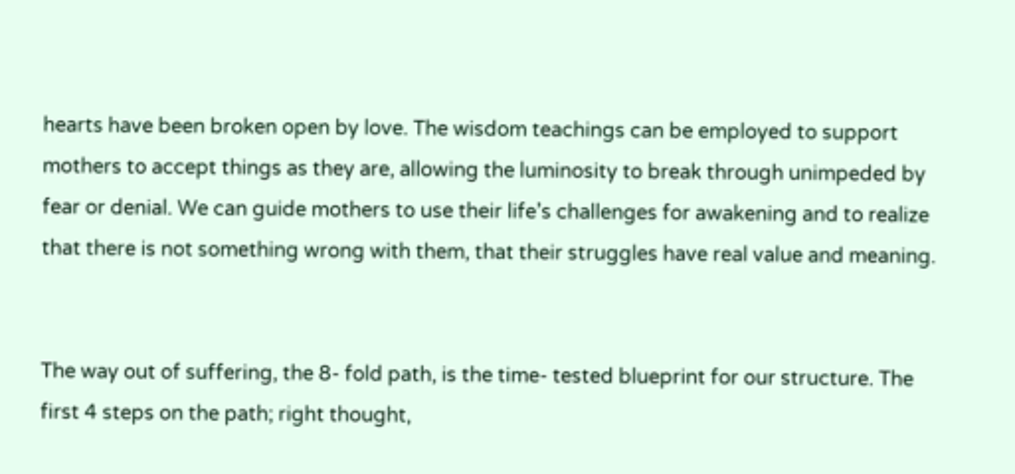hearts have been broken open by love. The wisdom teachings can be employed to support mothers to accept things as they are, allowing the luminosity to break through unimpeded by fear or denial. We can guide mothers to use their life’s challenges for awakening and to realize that there is not something wrong with them, that their struggles have real value and meaning.


The way out of suffering, the 8- fold path, is the time- tested blueprint for our structure. The first 4 steps on the path; right thought,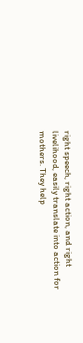right speech, right action, and right livelihood, easily translate into action for mothers. They help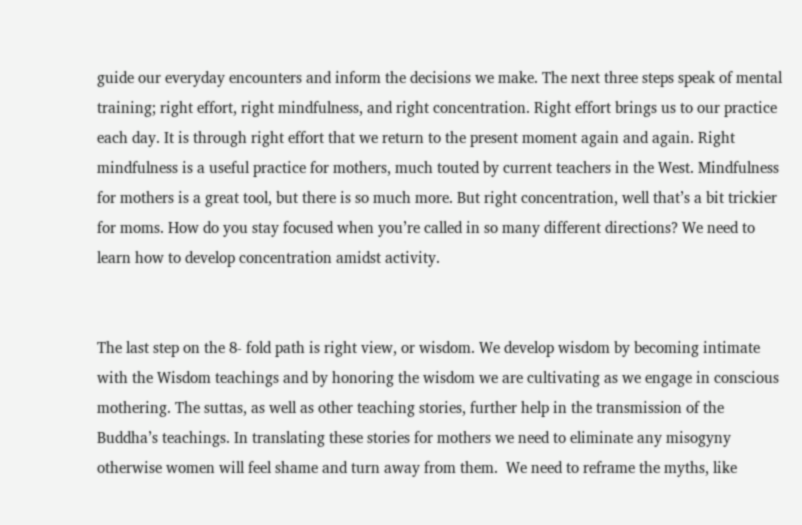guide our everyday encounters and inform the decisions we make. The next three steps speak of mental training; right effort, right mindfulness, and right concentration. Right effort brings us to our practice each day. It is through right effort that we return to the present moment again and again. Right mindfulness is a useful practice for mothers, much touted by current teachers in the West. Mindfulness for mothers is a great tool, but there is so much more. But right concentration, well that’s a bit trickier for moms. How do you stay focused when you’re called in so many different directions? We need to learn how to develop concentration amidst activity.


The last step on the 8- fold path is right view, or wisdom. We develop wisdom by becoming intimate with the Wisdom teachings and by honoring the wisdom we are cultivating as we engage in conscious mothering. The suttas, as well as other teaching stories, further help in the transmission of the Buddha’s teachings. In translating these stories for mothers we need to eliminate any misogyny otherwise women will feel shame and turn away from them.  We need to reframe the myths, like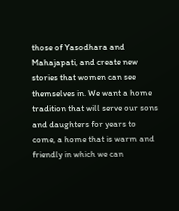those of Yasodhara and Mahajapati, and create new stories that women can see themselves in. We want a home tradition that will serve our sons and daughters for years to come, a home that is warm and friendly in which we can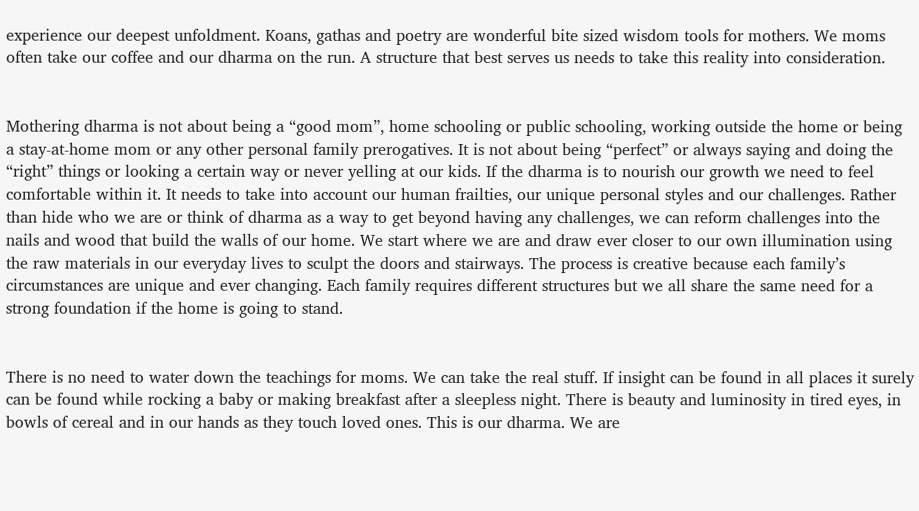experience our deepest unfoldment. Koans, gathas and poetry are wonderful bite sized wisdom tools for mothers. We moms often take our coffee and our dharma on the run. A structure that best serves us needs to take this reality into consideration.


Mothering dharma is not about being a “good mom”, home schooling or public schooling, working outside the home or being a stay-at-home mom or any other personal family prerogatives. It is not about being “perfect” or always saying and doing the “right” things or looking a certain way or never yelling at our kids. If the dharma is to nourish our growth we need to feel comfortable within it. It needs to take into account our human frailties, our unique personal styles and our challenges. Rather than hide who we are or think of dharma as a way to get beyond having any challenges, we can reform challenges into the nails and wood that build the walls of our home. We start where we are and draw ever closer to our own illumination using the raw materials in our everyday lives to sculpt the doors and stairways. The process is creative because each family’s circumstances are unique and ever changing. Each family requires different structures but we all share the same need for a strong foundation if the home is going to stand.


There is no need to water down the teachings for moms. We can take the real stuff. If insight can be found in all places it surely can be found while rocking a baby or making breakfast after a sleepless night. There is beauty and luminosity in tired eyes, in bowls of cereal and in our hands as they touch loved ones. This is our dharma. We are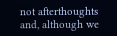not afterthoughts and, although we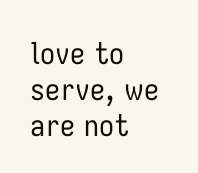love to serve, we are not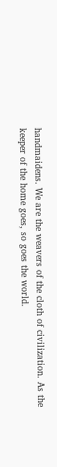handmaidens. We are the weavers of the cloth of civilization. As the keeper of the home goes, so goes the world.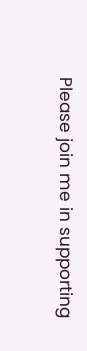Please join me in supporting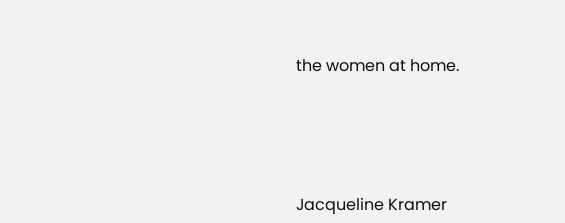the women at home.





Jacqueline Kramer